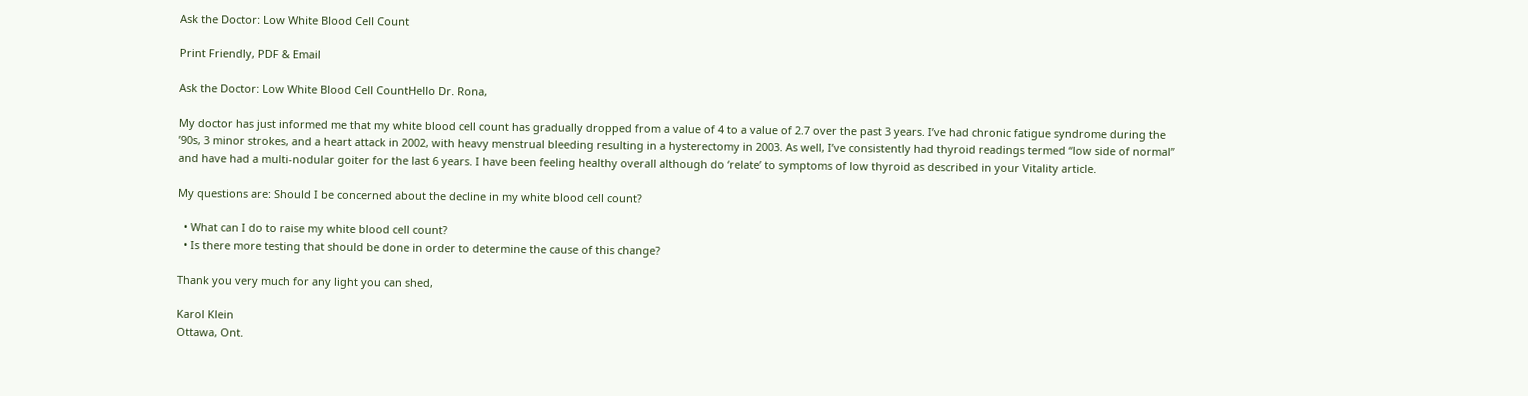Ask the Doctor: Low White Blood Cell Count

Print Friendly, PDF & Email

Ask the Doctor: Low White Blood Cell CountHello Dr. Rona,

My doctor has just informed me that my white blood cell count has gradually dropped from a value of 4 to a value of 2.7 over the past 3 years. I’ve had chronic fatigue syndrome during the ’90s, 3 minor strokes, and a heart attack in 2002, with heavy menstrual bleeding resulting in a hysterectomy in 2003. As well, I’ve consistently had thyroid readings termed “low side of normal” and have had a multi-nodular goiter for the last 6 years. I have been feeling healthy overall although do ‘relate’ to symptoms of low thyroid as described in your Vitality article.

My questions are: Should I be concerned about the decline in my white blood cell count?

  • What can I do to raise my white blood cell count?
  • Is there more testing that should be done in order to determine the cause of this change?

Thank you very much for any light you can shed,

Karol Klein
Ottawa, Ont.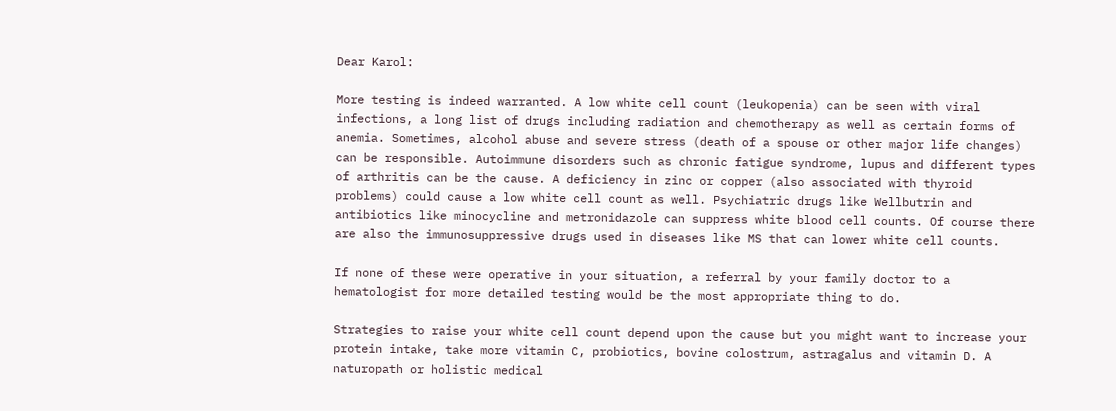Dear Karol:

More testing is indeed warranted. A low white cell count (leukopenia) can be seen with viral infections, a long list of drugs including radiation and chemotherapy as well as certain forms of anemia. Sometimes, alcohol abuse and severe stress (death of a spouse or other major life changes) can be responsible. Autoimmune disorders such as chronic fatigue syndrome, lupus and different types of arthritis can be the cause. A deficiency in zinc or copper (also associated with thyroid problems) could cause a low white cell count as well. Psychiatric drugs like Wellbutrin and antibiotics like minocycline and metronidazole can suppress white blood cell counts. Of course there are also the immunosuppressive drugs used in diseases like MS that can lower white cell counts.

If none of these were operative in your situation, a referral by your family doctor to a hematologist for more detailed testing would be the most appropriate thing to do.

Strategies to raise your white cell count depend upon the cause but you might want to increase your protein intake, take more vitamin C, probiotics, bovine colostrum, astragalus and vitamin D. A naturopath or holistic medical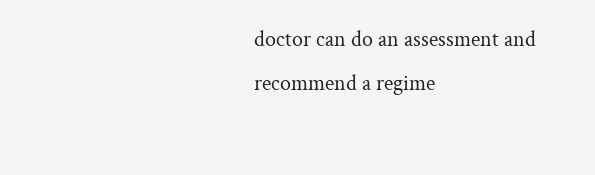doctor can do an assessment and recommend a regime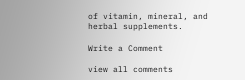of vitamin, mineral, and herbal supplements.

Write a Comment

view all comments